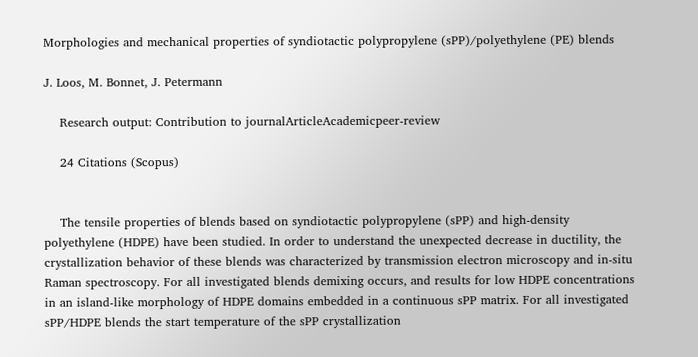Morphologies and mechanical properties of syndiotactic polypropylene (sPP)/polyethylene (PE) blends

J. Loos, M. Bonnet, J. Petermann

    Research output: Contribution to journalArticleAcademicpeer-review

    24 Citations (Scopus)


    The tensile properties of blends based on syndiotactic polypropylene (sPP) and high-density polyethylene (HDPE) have been studied. In order to understand the unexpected decrease in ductility, the crystallization behavior of these blends was characterized by transmission electron microscopy and in-situ Raman spectroscopy. For all investigated blends demixing occurs, and results for low HDPE concentrations in an island-like morphology of HDPE domains embedded in a continuous sPP matrix. For all investigated sPP/HDPE blends the start temperature of the sPP crystallization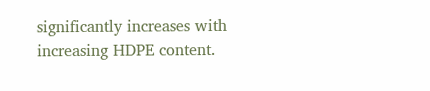significantly increases with increasing HDPE content.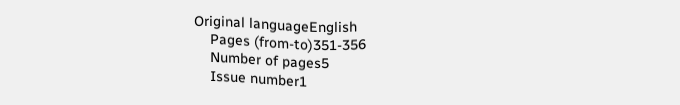Original languageEnglish
    Pages (from-to)351-356
    Number of pages5
    Issue number1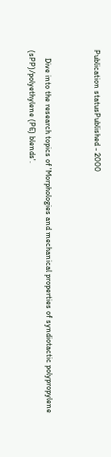Publication statusPublished - 2000


    Dive into the research topics of 'Morphologies and mechanical properties of syndiotactic polypropylene (sPP)/polyethylene (PE) blends'.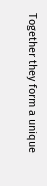Together they form a unique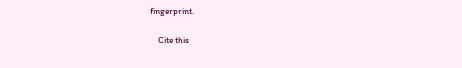fingerprint.

    Cite this